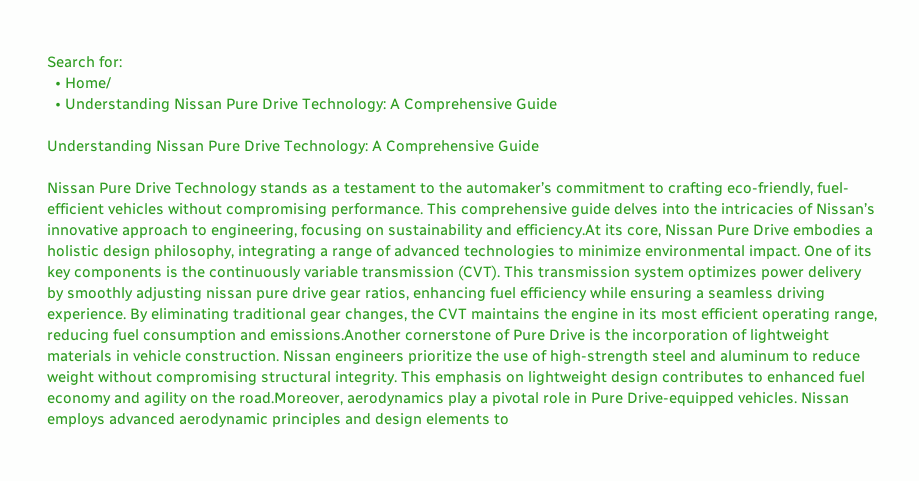Search for:
  • Home/
  • Understanding Nissan Pure Drive Technology: A Comprehensive Guide

Understanding Nissan Pure Drive Technology: A Comprehensive Guide

Nissan Pure Drive Technology stands as a testament to the automaker’s commitment to crafting eco-friendly, fuel-efficient vehicles without compromising performance. This comprehensive guide delves into the intricacies of Nissan’s innovative approach to engineering, focusing on sustainability and efficiency.At its core, Nissan Pure Drive embodies a holistic design philosophy, integrating a range of advanced technologies to minimize environmental impact. One of its key components is the continuously variable transmission (CVT). This transmission system optimizes power delivery by smoothly adjusting nissan pure drive gear ratios, enhancing fuel efficiency while ensuring a seamless driving experience. By eliminating traditional gear changes, the CVT maintains the engine in its most efficient operating range, reducing fuel consumption and emissions.Another cornerstone of Pure Drive is the incorporation of lightweight materials in vehicle construction. Nissan engineers prioritize the use of high-strength steel and aluminum to reduce weight without compromising structural integrity. This emphasis on lightweight design contributes to enhanced fuel economy and agility on the road.Moreover, aerodynamics play a pivotal role in Pure Drive-equipped vehicles. Nissan employs advanced aerodynamic principles and design elements to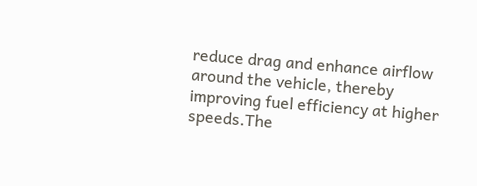reduce drag and enhance airflow around the vehicle, thereby improving fuel efficiency at higher speeds.The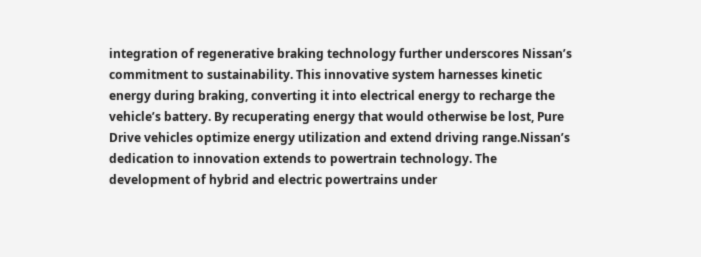integration of regenerative braking technology further underscores Nissan’s commitment to sustainability. This innovative system harnesses kinetic energy during braking, converting it into electrical energy to recharge the vehicle’s battery. By recuperating energy that would otherwise be lost, Pure Drive vehicles optimize energy utilization and extend driving range.Nissan’s dedication to innovation extends to powertrain technology. The development of hybrid and electric powertrains under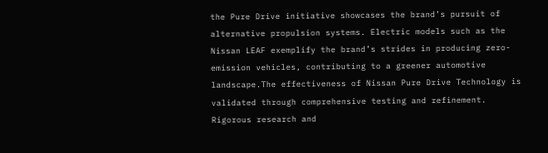the Pure Drive initiative showcases the brand’s pursuit of alternative propulsion systems. Electric models such as the Nissan LEAF exemplify the brand’s strides in producing zero-emission vehicles, contributing to a greener automotive landscape.The effectiveness of Nissan Pure Drive Technology is validated through comprehensive testing and refinement. Rigorous research and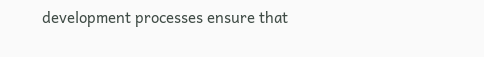development processes ensure that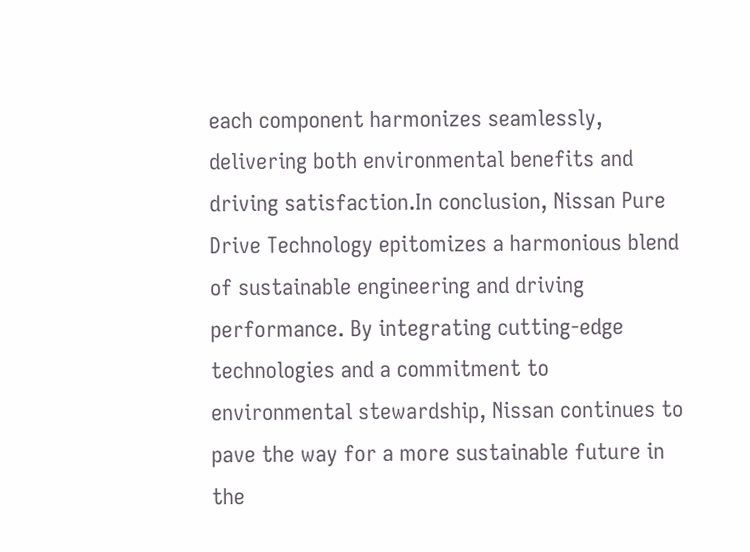each component harmonizes seamlessly, delivering both environmental benefits and driving satisfaction.In conclusion, Nissan Pure Drive Technology epitomizes a harmonious blend of sustainable engineering and driving performance. By integrating cutting-edge technologies and a commitment to environmental stewardship, Nissan continues to pave the way for a more sustainable future in the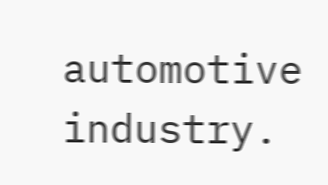automotive industry.